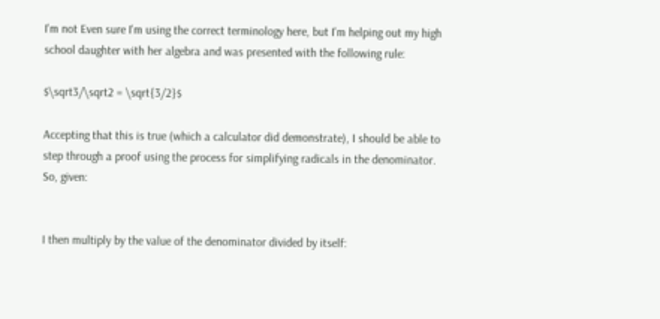I'm not Even sure I'm using the correct terminology here, but I'm helping out my high school daughter with her algebra and was presented with the following rule:

$\sqrt3/\sqrt2 = \sqrt{3/2}$

Accepting that this is true (which a calculator did demonstrate), I should be able to step through a proof using the process for simplifying radicals in the denominator. So, given:


I then multiply by the value of the denominator divided by itself: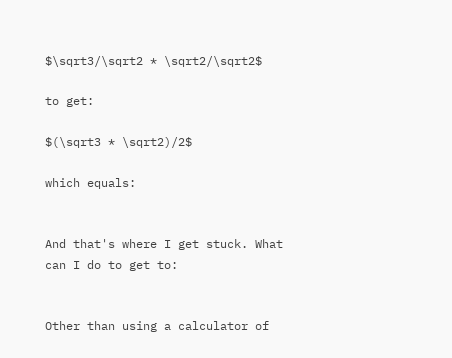$\sqrt3/\sqrt2 * \sqrt2/\sqrt2$

to get:

$(\sqrt3 * \sqrt2)/2$

which equals:


And that's where I get stuck. What can I do to get to:


Other than using a calculator of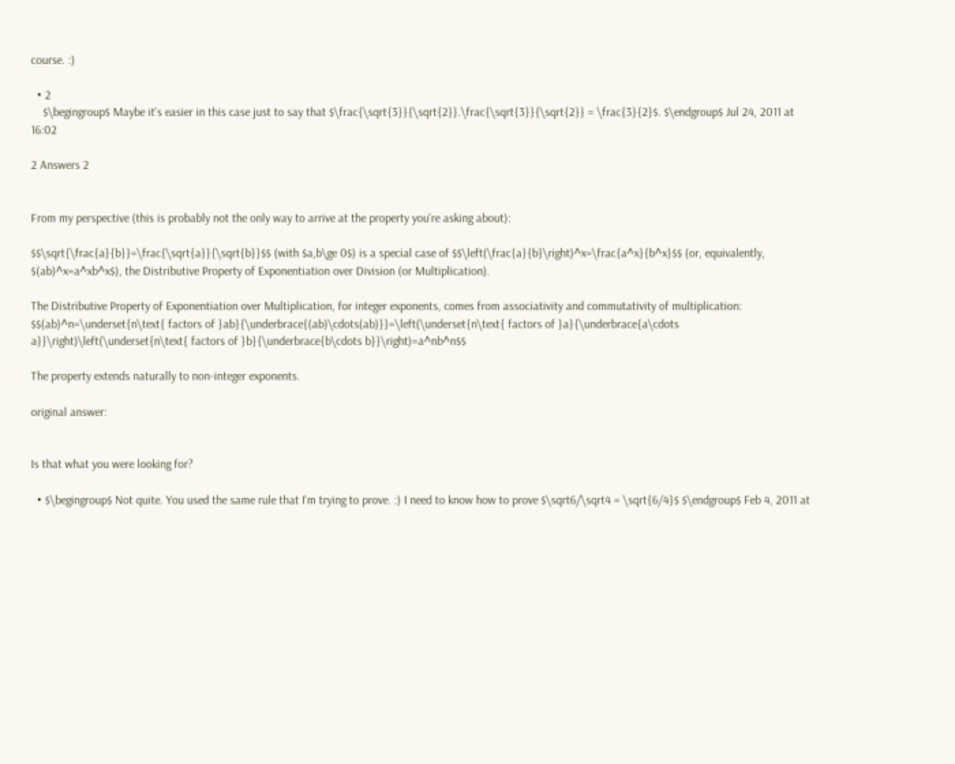course. :)

  • 2
    $\begingroup$ Maybe it's easier in this case just to say that $\frac{\sqrt{3}}{\sqrt{2}}.\frac{\sqrt{3}}{\sqrt{2}} = \frac{3}{2}$. $\endgroup$ Jul 24, 2011 at 16:02

2 Answers 2


From my perspective (this is probably not the only way to arrive at the property you're asking about):

$$\sqrt{\frac{a}{b}}=\frac{\sqrt{a}}{\sqrt{b}}$$ (with $a,b\ge 0$) is a special case of $$\left(\frac{a}{b}\right)^x=\frac{a^x}{b^x}$$ (or, equivalently, $(ab)^x=a^xb^x$), the Distributive Property of Exponentiation over Division (or Multiplication).

The Distributive Property of Exponentiation over Multiplication, for integer exponents, comes from associativity and commutativity of multiplication: $$(ab)^n=\underset{n\text{ factors of }ab}{\underbrace{(ab)\cdots(ab)}}=\left(\underset{n\text{ factors of }a}{\underbrace{a\cdots a}}\right)\left(\underset{n\text{ factors of }b}{\underbrace{b\cdots b}}\right)=a^nb^n$$

The property extends naturally to non-integer exponents.

original answer:


Is that what you were looking for?

  • $\begingroup$ Not quite. You used the same rule that I'm trying to prove. :) I need to know how to prove $\sqrt6/\sqrt4 = \sqrt{6/4}$ $\endgroup$ Feb 4, 2011 at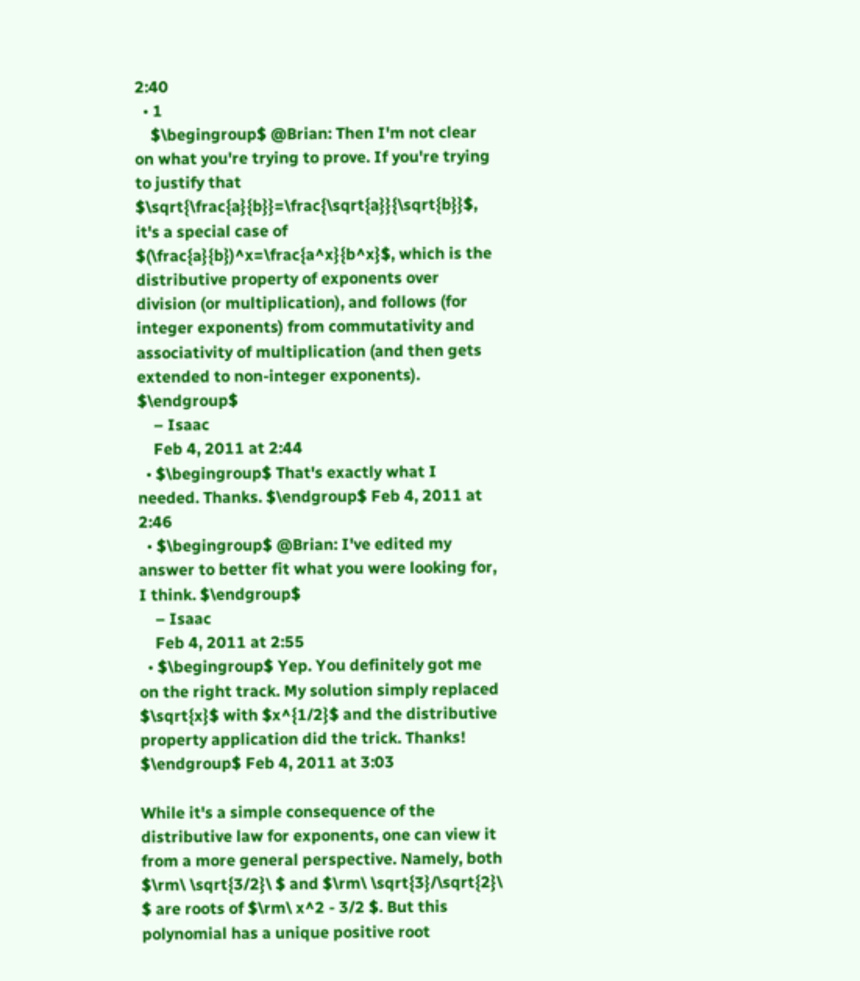2:40
  • 1
    $\begingroup$ @Brian: Then I'm not clear on what you're trying to prove. If you're trying to justify that $\sqrt{\frac{a}{b}}=\frac{\sqrt{a}}{\sqrt{b}}$, it's a special case of $(\frac{a}{b})^x=\frac{a^x}{b^x}$, which is the distributive property of exponents over division (or multiplication), and follows (for integer exponents) from commutativity and associativity of multiplication (and then gets extended to non-integer exponents). $\endgroup$
    – Isaac
    Feb 4, 2011 at 2:44
  • $\begingroup$ That's exactly what I needed. Thanks. $\endgroup$ Feb 4, 2011 at 2:46
  • $\begingroup$ @Brian: I've edited my answer to better fit what you were looking for, I think. $\endgroup$
    – Isaac
    Feb 4, 2011 at 2:55
  • $\begingroup$ Yep. You definitely got me on the right track. My solution simply replaced $\sqrt{x}$ with $x^{1/2}$ and the distributive property application did the trick. Thanks! $\endgroup$ Feb 4, 2011 at 3:03

While it's a simple consequence of the distributive law for exponents, one can view it from a more general perspective. Namely, both $\rm\ \sqrt{3/2}\ $ and $\rm\ \sqrt{3}/\sqrt{2}\ $ are roots of $\rm\ x^2 - 3/2 $. But this polynomial has a unique positive root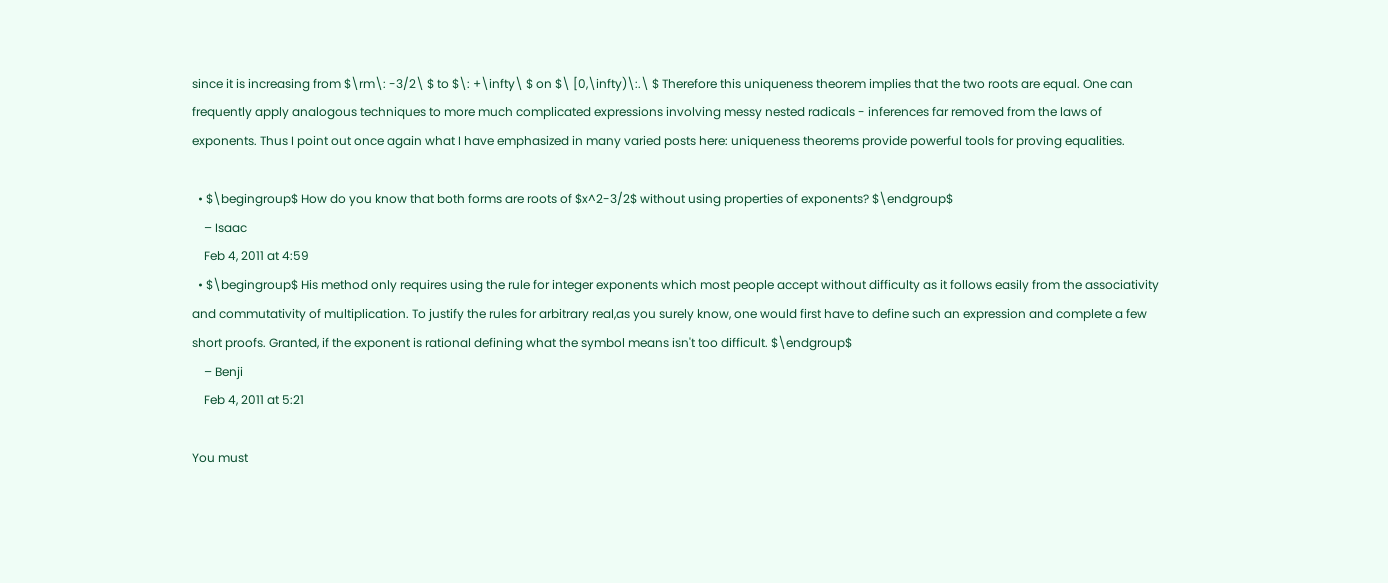since it is increasing from $\rm\: -3/2\ $ to $\: +\infty\ $ on $\ [0,\infty)\:.\ $ Therefore this uniqueness theorem implies that the two roots are equal. One can frequently apply analogous techniques to more much complicated expressions involving messy nested radicals - inferences far removed from the laws of exponents. Thus I point out once again what I have emphasized in many varied posts here: uniqueness theorems provide powerful tools for proving equalities.

  • $\begingroup$ How do you know that both forms are roots of $x^2-3/2$ without using properties of exponents? $\endgroup$
    – Isaac
    Feb 4, 2011 at 4:59
  • $\begingroup$ His method only requires using the rule for integer exponents which most people accept without difficulty as it follows easily from the associativity and commutativity of multiplication. To justify the rules for arbitrary real,as you surely know, one would first have to define such an expression and complete a few short proofs. Granted, if the exponent is rational defining what the symbol means isn't too difficult. $\endgroup$
    – Benji
    Feb 4, 2011 at 5:21

You must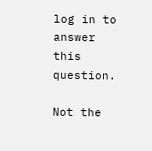log in to answer this question.

Not the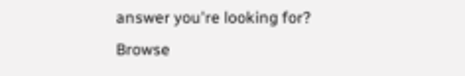answer you're looking for? Browse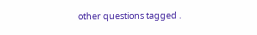other questions tagged .